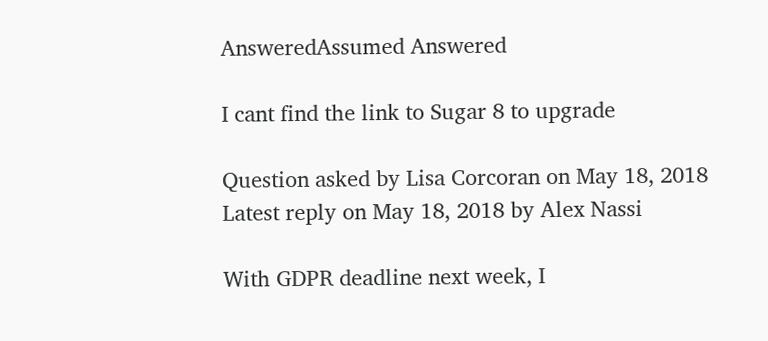AnsweredAssumed Answered

I cant find the link to Sugar 8 to upgrade

Question asked by Lisa Corcoran on May 18, 2018
Latest reply on May 18, 2018 by Alex Nassi

With GDPR deadline next week, I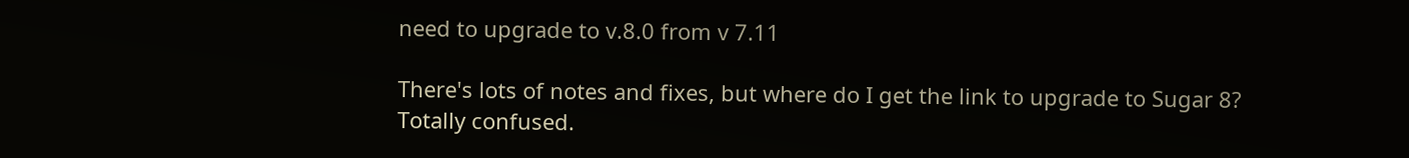need to upgrade to v.8.0 from v 7.11

There's lots of notes and fixes, but where do I get the link to upgrade to Sugar 8?
Totally confused.